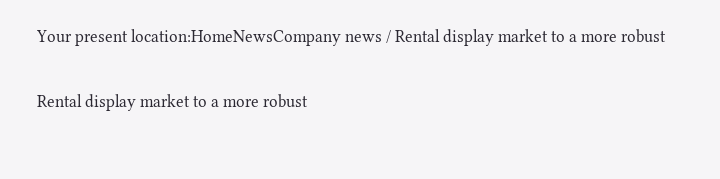Your present location:HomeNewsCompany news / Rental display market to a more robust

Rental display market to a more robust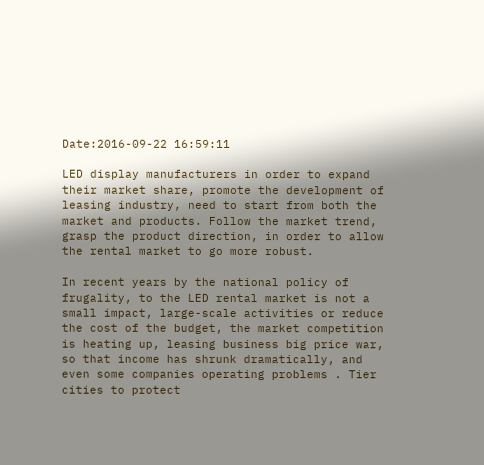Date:2016-09-22 16:59:11

LED display manufacturers in order to expand their market share, promote the development of leasing industry, need to start from both the market and products. Follow the market trend, grasp the product direction, in order to allow the rental market to go more robust.

In recent years by the national policy of frugality, to the LED rental market is not a small impact, large-scale activities or reduce the cost of the budget, the market competition is heating up, leasing business big price war, so that income has shrunk dramatically, and even some companies operating problems . Tier cities to protect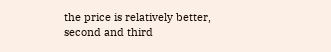the price is relatively better, second and third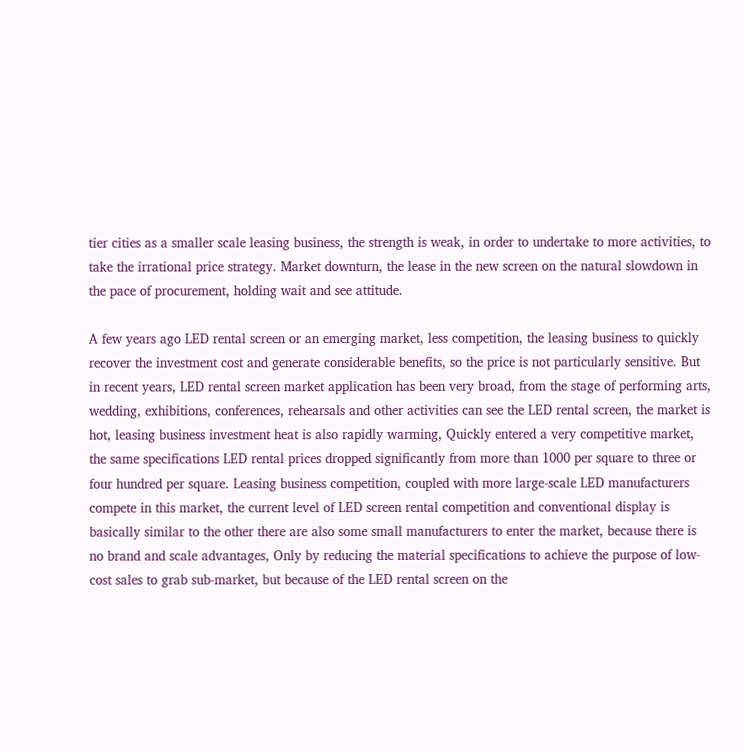tier cities as a smaller scale leasing business, the strength is weak, in order to undertake to more activities, to take the irrational price strategy. Market downturn, the lease in the new screen on the natural slowdown in the pace of procurement, holding wait and see attitude.

A few years ago LED rental screen or an emerging market, less competition, the leasing business to quickly recover the investment cost and generate considerable benefits, so the price is not particularly sensitive. But in recent years, LED rental screen market application has been very broad, from the stage of performing arts, wedding, exhibitions, conferences, rehearsals and other activities can see the LED rental screen, the market is hot, leasing business investment heat is also rapidly warming, Quickly entered a very competitive market, the same specifications LED rental prices dropped significantly from more than 1000 per square to three or four hundred per square. Leasing business competition, coupled with more large-scale LED manufacturers compete in this market, the current level of LED screen rental competition and conventional display is basically similar to the other there are also some small manufacturers to enter the market, because there is no brand and scale advantages, Only by reducing the material specifications to achieve the purpose of low-cost sales to grab sub-market, but because of the LED rental screen on the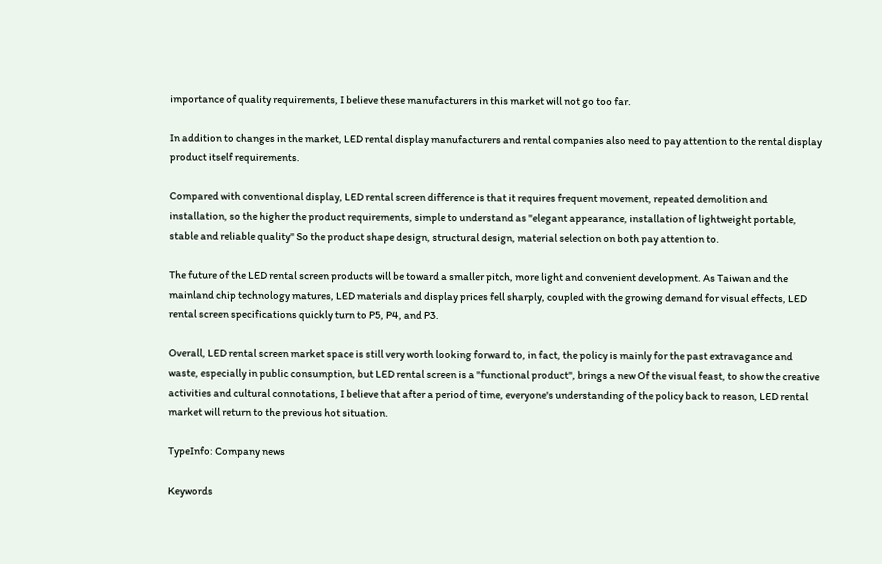importance of quality requirements, I believe these manufacturers in this market will not go too far.

In addition to changes in the market, LED rental display manufacturers and rental companies also need to pay attention to the rental display product itself requirements.

Compared with conventional display, LED rental screen difference is that it requires frequent movement, repeated demolition and installation, so the higher the product requirements, simple to understand as "elegant appearance, installation of lightweight portable, stable and reliable quality" So the product shape design, structural design, material selection on both pay attention to.

The future of the LED rental screen products will be toward a smaller pitch, more light and convenient development. As Taiwan and the mainland chip technology matures, LED materials and display prices fell sharply, coupled with the growing demand for visual effects, LED rental screen specifications quickly turn to P5, P4, and P3.

Overall, LED rental screen market space is still very worth looking forward to, in fact, the policy is mainly for the past extravagance and waste, especially in public consumption, but LED rental screen is a "functional product", brings a new Of the visual feast, to show the creative activities and cultural connotations, I believe that after a period of time, everyone's understanding of the policy back to reason, LED rental market will return to the previous hot situation.

TypeInfo: Company news

Keywords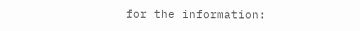for the information: